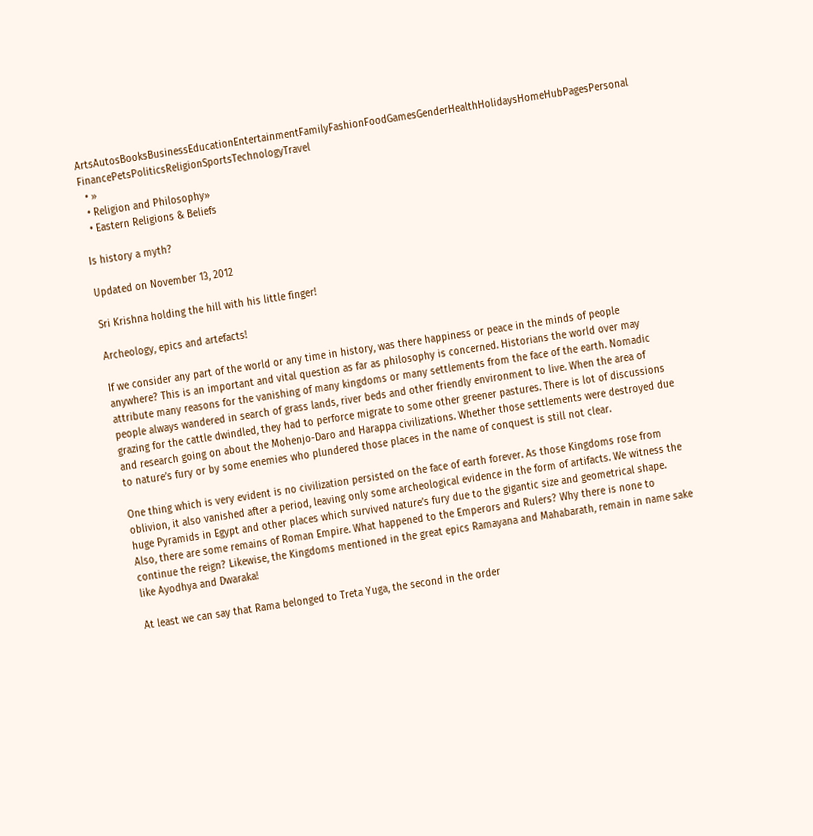ArtsAutosBooksBusinessEducationEntertainmentFamilyFashionFoodGamesGenderHealthHolidaysHomeHubPagesPersonal FinancePetsPoliticsReligionSportsTechnologyTravel
  • »
  • Religion and Philosophy»
  • Eastern Religions & Beliefs

Is history a myth?

Updated on November 13, 2012

Sri Krishna holding the hill with his little finger!

Archeology, epics and artefacts!

If we consider any part of the world or any time in history, was there happiness or peace in the minds of people anywhere? This is an important and vital question as far as philosophy is concerned. Historians the world over may attribute many reasons for the vanishing of many kingdoms or many settlements from the face of the earth. Nomadic people always wandered in search of grass lands, river beds and other friendly environment to live. When the area of grazing for the cattle dwindled, they had to perforce migrate to some other greener pastures. There is lot of discussions and research going on about the Mohenjo-Daro and Harappa civilizations. Whether those settlements were destroyed due to nature’s fury or by some enemies who plundered those places in the name of conquest is still not clear.

One thing which is very evident is no civilization persisted on the face of earth forever. As those Kingdoms rose from oblivion, it also vanished after a period, leaving only some archeological evidence in the form of artifacts. We witness the huge Pyramids in Egypt and other places which survived nature’s fury due to the gigantic size and geometrical shape. Also, there are some remains of Roman Empire. What happened to the Emperors and Rulers? Why there is none to continue the reign? Likewise, the Kingdoms mentioned in the great epics Ramayana and Mahabarath, remain in name sake like Ayodhya and Dwaraka!

At least we can say that Rama belonged to Treta Yuga, the second in the order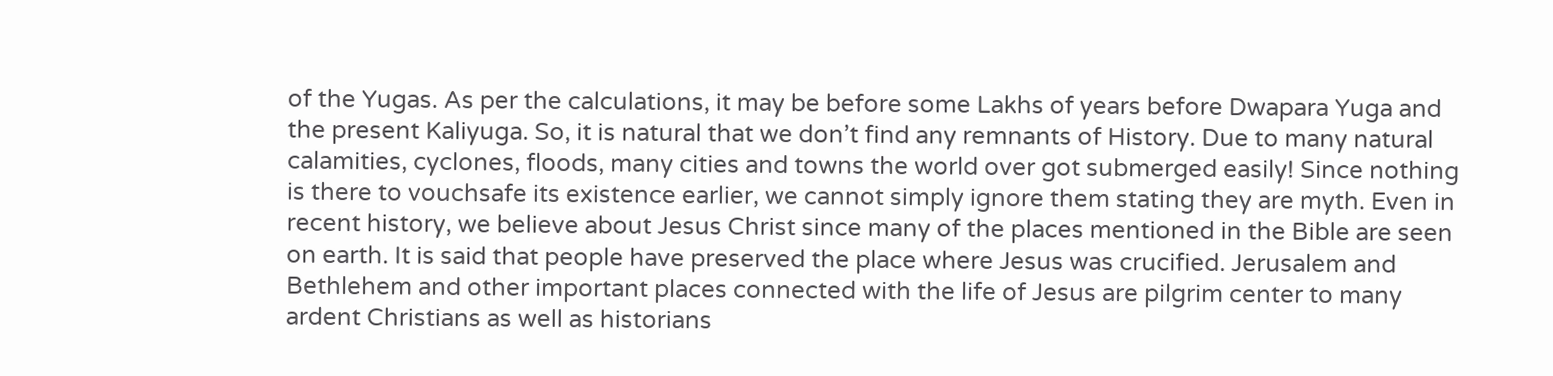of the Yugas. As per the calculations, it may be before some Lakhs of years before Dwapara Yuga and the present Kaliyuga. So, it is natural that we don’t find any remnants of History. Due to many natural calamities, cyclones, floods, many cities and towns the world over got submerged easily! Since nothing is there to vouchsafe its existence earlier, we cannot simply ignore them stating they are myth. Even in recent history, we believe about Jesus Christ since many of the places mentioned in the Bible are seen on earth. It is said that people have preserved the place where Jesus was crucified. Jerusalem and Bethlehem and other important places connected with the life of Jesus are pilgrim center to many ardent Christians as well as historians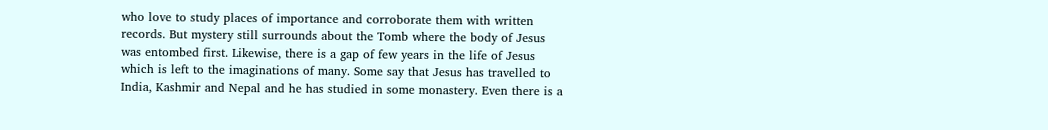who love to study places of importance and corroborate them with written records. But mystery still surrounds about the Tomb where the body of Jesus was entombed first. Likewise, there is a gap of few years in the life of Jesus which is left to the imaginations of many. Some say that Jesus has travelled to India, Kashmir and Nepal and he has studied in some monastery. Even there is a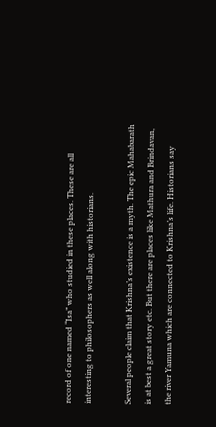record of one named “Isa” who studied in these places. These are all interesting to philosophers as well along with historians.

Several people claim that Krishna’s existence is a myth. The epic Mahabarath is at best a great story etc. But there are places like Mathura and Brindavan, the river Yamuna which are connected to Krishna’s life. Historians say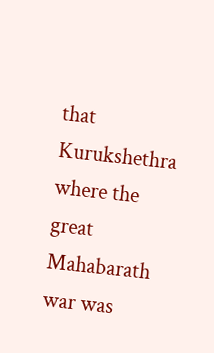that Kurukshethra where the great Mahabarath war was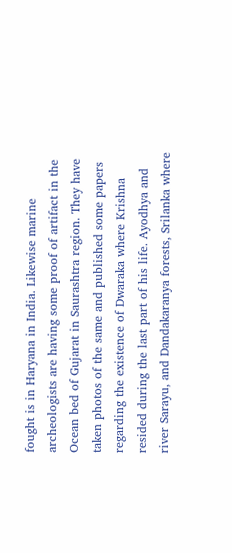fought is in Haryana in India. Likewise marine archeologists are having some proof of artifact in the Ocean bed of Gujarat in Saurashtra region. They have taken photos of the same and published some papers regarding the existence of Dwaraka where Krishna resided during the last part of his life. Ayodhya and river Sarayu, and Dandakaranya forests, Srilanka where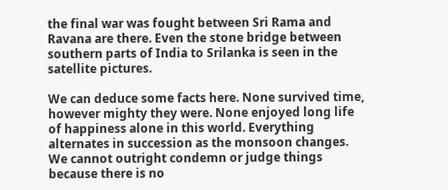the final war was fought between Sri Rama and Ravana are there. Even the stone bridge between southern parts of India to Srilanka is seen in the satellite pictures.

We can deduce some facts here. None survived time, however mighty they were. None enjoyed long life of happiness alone in this world. Everything alternates in succession as the monsoon changes. We cannot outright condemn or judge things because there is no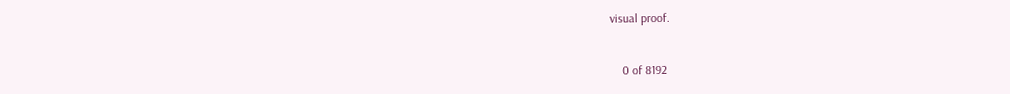visual proof.


    0 of 8192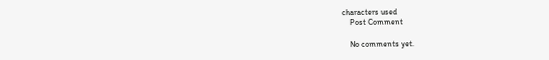characters used
    Post Comment

    No comments yet.